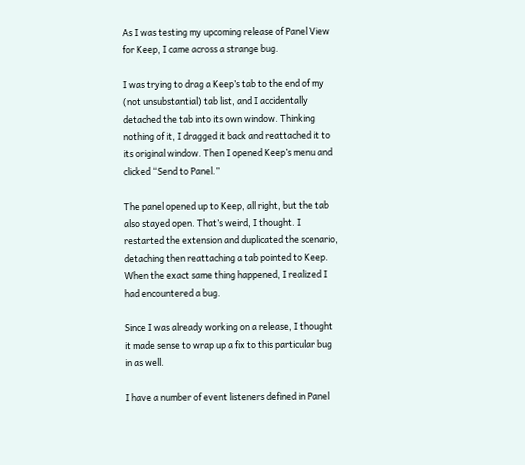As I was testing my upcoming release of Panel View for Keep, I came across a strange bug.

I was trying to drag a Keep’s tab to the end of my (not unsubstantial) tab list, and I accidentally detached the tab into its own window. Thinking nothing of it, I dragged it back and reattached it to its original window. Then I opened Keep’s menu and clicked “Send to Panel.”

The panel opened up to Keep, all right, but the tab also stayed open. That’s weird, I thought. I restarted the extension and duplicated the scenario, detaching then reattaching a tab pointed to Keep. When the exact same thing happened, I realized I had encountered a bug.

Since I was already working on a release, I thought it made sense to wrap up a fix to this particular bug in as well.

I have a number of event listeners defined in Panel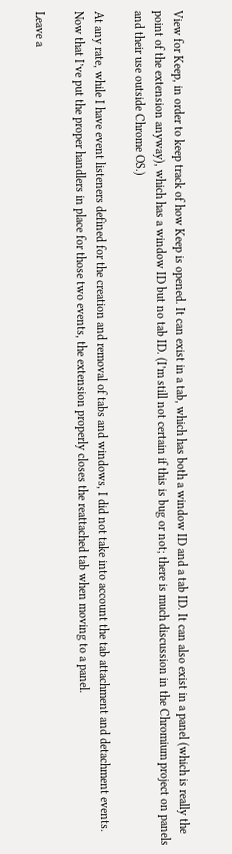View for Keep, in order to keep track of how Keep is opened. It can exist in a tab, which has both a window ID and a tab ID. It can also exist in a panel (which is really the point of the extension anyway), which has a window ID but no tab ID. (I’m still not certain if this is bug or not; there is much discussion in the Chromium project on panels and their use outside Chrome OS.)

At any rate, while I have event listeners defined for the creation and removal of tabs and windows, I did not take into account the tab attachment and detachment events. Now that I’ve put the proper handlers in place for those two events, the extension properly closes the reattached tab when moving to a panel.

Leave a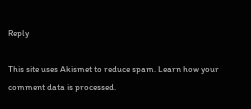Reply

This site uses Akismet to reduce spam. Learn how your comment data is processed.